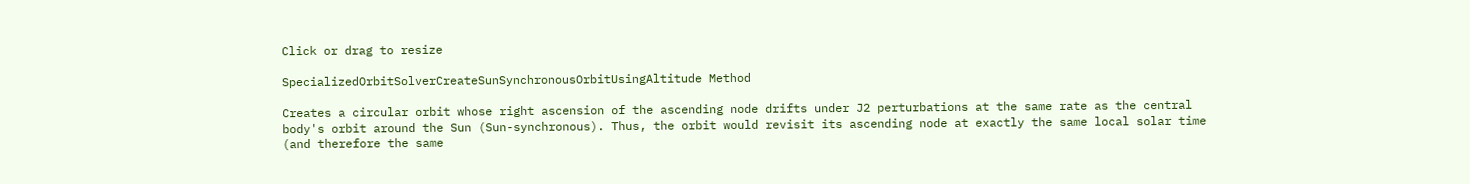Click or drag to resize

SpecializedOrbitSolverCreateSunSynchronousOrbitUsingAltitude Method

Creates a circular orbit whose right ascension of the ascending node drifts under J2 perturbations at the same rate as the central body's orbit around the Sun (Sun-synchronous). Thus, the orbit would revisit its ascending node at exactly the same local solar time (and therefore the same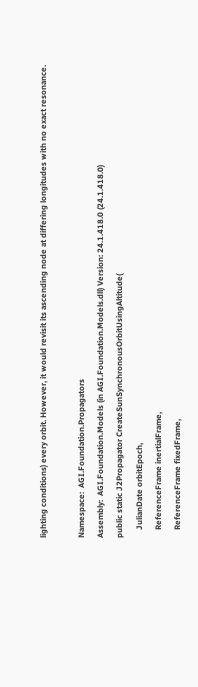lighting conditions) every orbit. However, it would revisit its ascending node at differing longitudes with no exact resonance.

Namespace:  AGI.Foundation.Propagators
Assembly:  AGI.Foundation.Models (in AGI.Foundation.Models.dll) Version: 24.1.418.0 (24.1.418.0)
public static J2Propagator CreateSunSynchronousOrbitUsingAltitude(
    JulianDate orbitEpoch,
    ReferenceFrame inertialFrame,
    ReferenceFrame fixedFrame,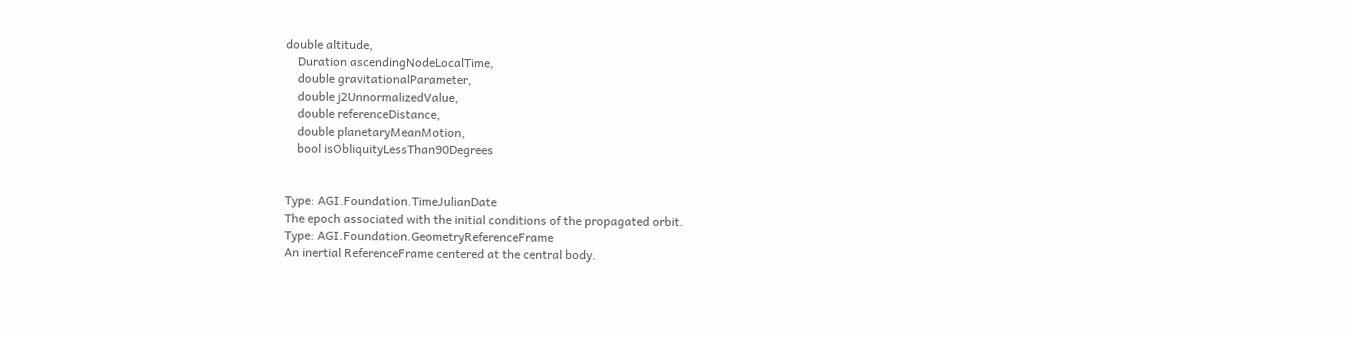double altitude,
    Duration ascendingNodeLocalTime,
    double gravitationalParameter,
    double j2UnnormalizedValue,
    double referenceDistance,
    double planetaryMeanMotion,
    bool isObliquityLessThan90Degrees


Type: AGI.Foundation.TimeJulianDate
The epoch associated with the initial conditions of the propagated orbit.
Type: AGI.Foundation.GeometryReferenceFrame
An inertial ReferenceFrame centered at the central body.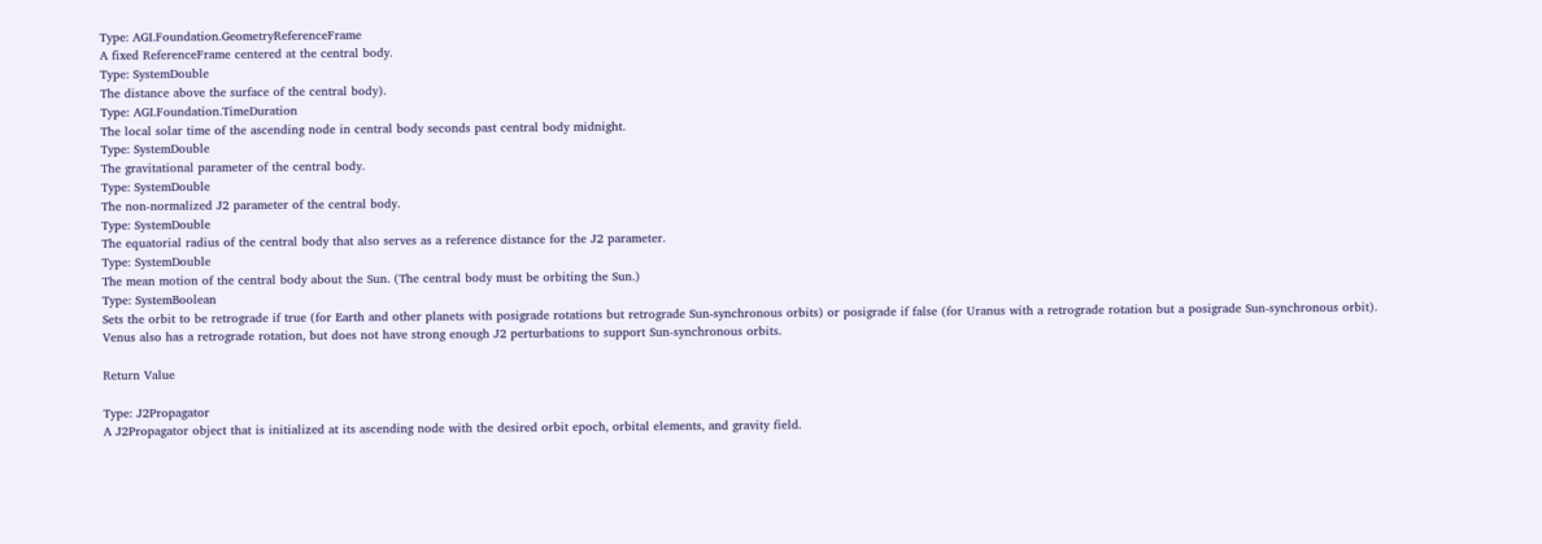Type: AGI.Foundation.GeometryReferenceFrame
A fixed ReferenceFrame centered at the central body.
Type: SystemDouble
The distance above the surface of the central body).
Type: AGI.Foundation.TimeDuration
The local solar time of the ascending node in central body seconds past central body midnight.
Type: SystemDouble
The gravitational parameter of the central body.
Type: SystemDouble
The non-normalized J2 parameter of the central body.
Type: SystemDouble
The equatorial radius of the central body that also serves as a reference distance for the J2 parameter.
Type: SystemDouble
The mean motion of the central body about the Sun. (The central body must be orbiting the Sun.)
Type: SystemBoolean
Sets the orbit to be retrograde if true (for Earth and other planets with posigrade rotations but retrograde Sun-synchronous orbits) or posigrade if false (for Uranus with a retrograde rotation but a posigrade Sun-synchronous orbit). Venus also has a retrograde rotation, but does not have strong enough J2 perturbations to support Sun-synchronous orbits.

Return Value

Type: J2Propagator
A J2Propagator object that is initialized at its ascending node with the desired orbit epoch, orbital elements, and gravity field.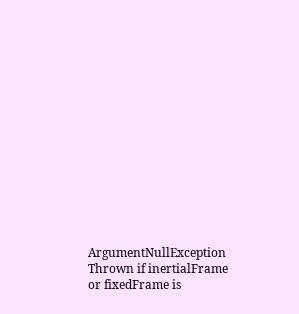ArgumentNullException Thrown if inertialFrame or fixedFrame is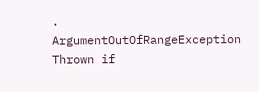.
ArgumentOutOfRangeException Thrown if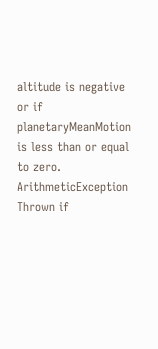altitude is negative or if planetaryMeanMotion is less than or equal to zero.
ArithmeticException Thrown if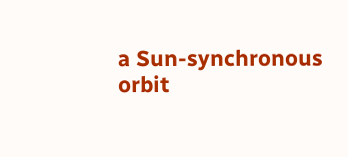a Sun-synchronous orbit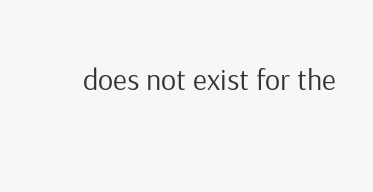does not exist for the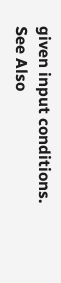given input conditions.
See Also